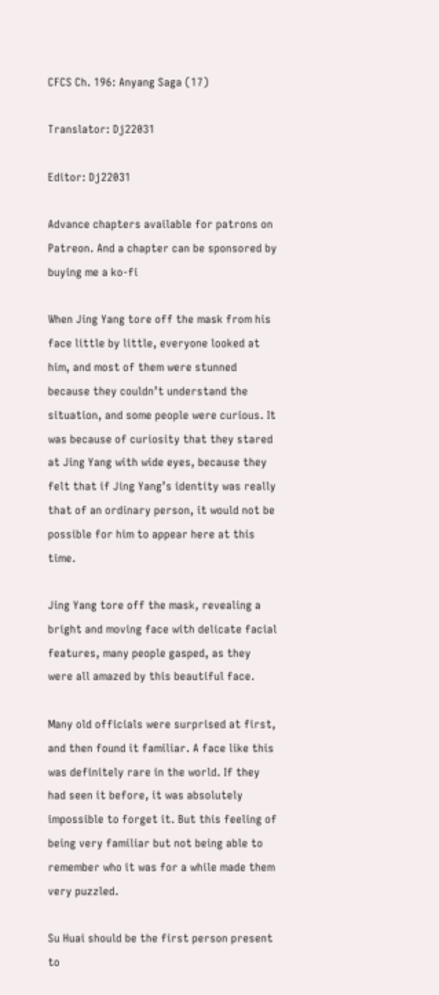CFCS Ch. 196: Anyang Saga (17)

Translator: Dj22031

Editor: Dj22031

Advance chapters available for patrons on Patreon. And a chapter can be sponsored by buying me a ko-fi

When Jing Yang tore off the mask from his face little by little, everyone looked at him, and most of them were stunned because they couldn’t understand the situation, and some people were curious. It was because of curiosity that they stared at Jing Yang with wide eyes, because they felt that if Jing Yang’s identity was really that of an ordinary person, it would not be possible for him to appear here at this time.

Jing Yang tore off the mask, revealing a bright and moving face with delicate facial features, many people gasped, as they were all amazed by this beautiful face.

Many old officials were surprised at first, and then found it familiar. A face like this was definitely rare in the world. If they had seen it before, it was absolutely impossible to forget it. But this feeling of being very familiar but not being able to remember who it was for a while made them very puzzled.

Su Huai should be the first person present to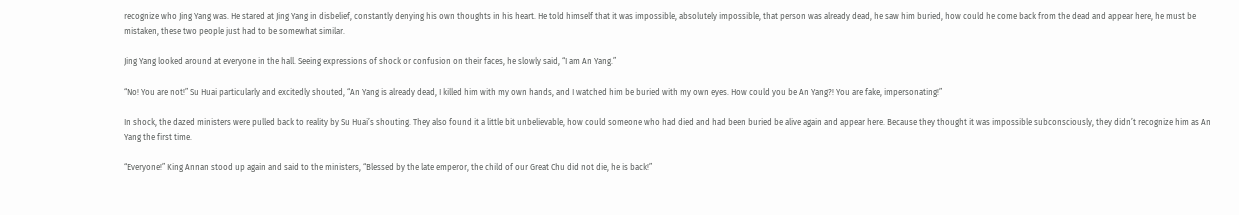recognize who Jing Yang was. He stared at Jing Yang in disbelief, constantly denying his own thoughts in his heart. He told himself that it was impossible, absolutely impossible, that person was already dead, he saw him buried, how could he come back from the dead and appear here, he must be mistaken, these two people just had to be somewhat similar.

Jing Yang looked around at everyone in the hall. Seeing expressions of shock or confusion on their faces, he slowly said, “I am An Yang.”

“No! You are not!” Su Huai particularly and excitedly shouted, “An Yang is already dead, I killed him with my own hands, and I watched him be buried with my own eyes. How could you be An Yang?! You are fake, impersonating!”

In shock, the dazed ministers were pulled back to reality by Su Huai’s shouting. They also found it a little bit unbelievable, how could someone who had died and had been buried be alive again and appear here. Because they thought it was impossible subconsciously, they didn’t recognize him as An Yang the first time.

“Everyone!” King Annan stood up again and said to the ministers, “Blessed by the late emperor, the child of our Great Chu did not die, he is back!”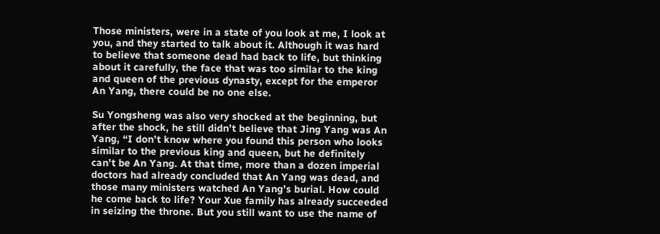Those ministers, were in a state of you look at me, I look at you, and they started to talk about it. Although it was hard to believe that someone dead had back to life, but thinking about it carefully, the face that was too similar to the king and queen of the previous dynasty, except for the emperor An Yang, there could be no one else.

Su Yongsheng was also very shocked at the beginning, but after the shock, he still didn’t believe that Jing Yang was An Yang, “I don’t know where you found this person who looks similar to the previous king and queen, but he definitely can’t be An Yang. At that time, more than a dozen imperial doctors had already concluded that An Yang was dead, and those many ministers watched An Yang’s burial. How could he come back to life? Your Xue family has already succeeded in seizing the throne. But you still want to use the name of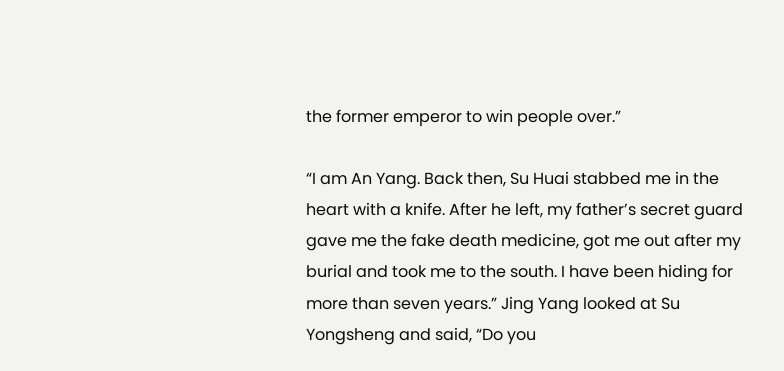the former emperor to win people over.”

“I am An Yang. Back then, Su Huai stabbed me in the heart with a knife. After he left, my father’s secret guard gave me the fake death medicine, got me out after my burial and took me to the south. I have been hiding for more than seven years.” Jing Yang looked at Su Yongsheng and said, “Do you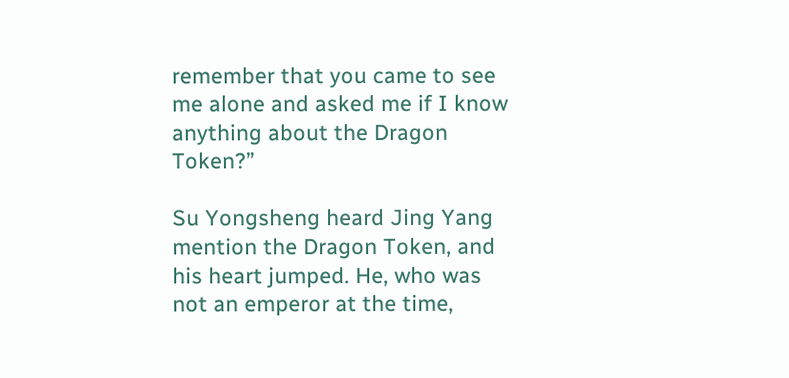remember that you came to see me alone and asked me if I know anything about the Dragon Token?”

Su Yongsheng heard Jing Yang mention the Dragon Token, and his heart jumped. He, who was not an emperor at the time,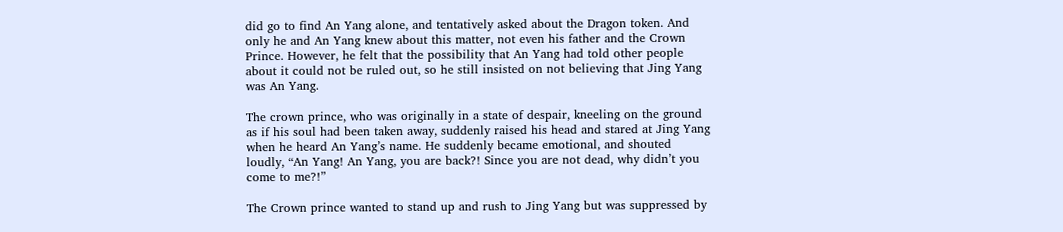did go to find An Yang alone, and tentatively asked about the Dragon token. And only he and An Yang knew about this matter, not even his father and the Crown Prince. However, he felt that the possibility that An Yang had told other people about it could not be ruled out, so he still insisted on not believing that Jing Yang was An Yang.

The crown prince, who was originally in a state of despair, kneeling on the ground as if his soul had been taken away, suddenly raised his head and stared at Jing Yang when he heard An Yang’s name. He suddenly became emotional, and shouted loudly, “An Yang! An Yang, you are back?! Since you are not dead, why didn’t you come to me?!”

The Crown prince wanted to stand up and rush to Jing Yang but was suppressed by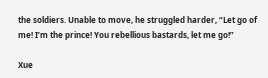the soldiers. Unable to move, he struggled harder, “Let go of me! I’m the prince! You rebellious bastards, let me go!”

Xue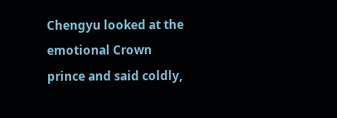Chengyu looked at the emotional Crown prince and said coldly,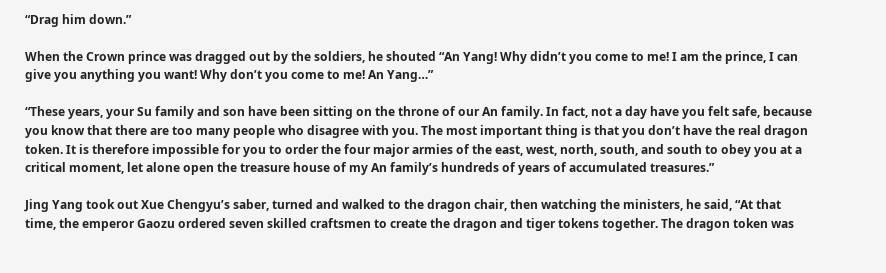“Drag him down.”

When the Crown prince was dragged out by the soldiers, he shouted “An Yang! Why didn’t you come to me! I am the prince, I can give you anything you want! Why don’t you come to me! An Yang…”

“These years, your Su family and son have been sitting on the throne of our An family. In fact, not a day have you felt safe, because you know that there are too many people who disagree with you. The most important thing is that you don’t have the real dragon token. It is therefore impossible for you to order the four major armies of the east, west, north, south, and south to obey you at a critical moment, let alone open the treasure house of my An family’s hundreds of years of accumulated treasures.”

Jing Yang took out Xue Chengyu’s saber, turned and walked to the dragon chair, then watching the ministers, he said, “At that time, the emperor Gaozu ordered seven skilled craftsmen to create the dragon and tiger tokens together. The dragon token was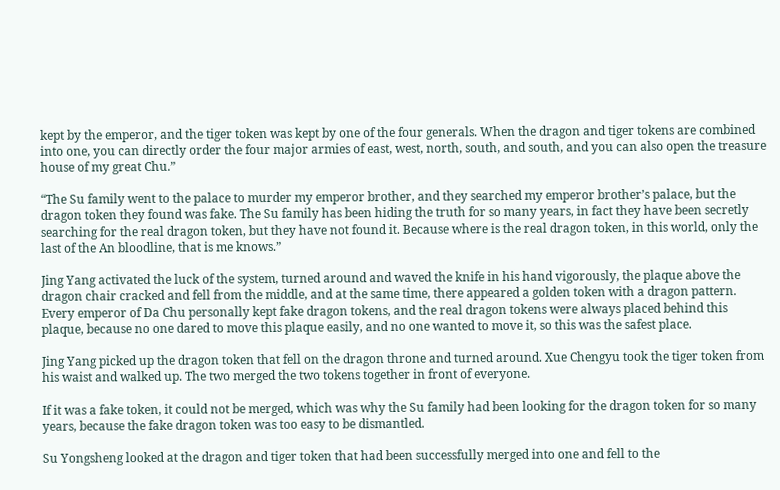kept by the emperor, and the tiger token was kept by one of the four generals. When the dragon and tiger tokens are combined into one, you can directly order the four major armies of east, west, north, south, and south, and you can also open the treasure house of my great Chu.”

“The Su family went to the palace to murder my emperor brother, and they searched my emperor brother’s palace, but the dragon token they found was fake. The Su family has been hiding the truth for so many years, in fact they have been secretly searching for the real dragon token, but they have not found it. Because where is the real dragon token, in this world, only the last of the An bloodline, that is me knows.”

Jing Yang activated the luck of the system, turned around and waved the knife in his hand vigorously, the plaque above the dragon chair cracked and fell from the middle, and at the same time, there appeared a golden token with a dragon pattern. Every emperor of Da Chu personally kept fake dragon tokens, and the real dragon tokens were always placed behind this plaque, because no one dared to move this plaque easily, and no one wanted to move it, so this was the safest place.

Jing Yang picked up the dragon token that fell on the dragon throne and turned around. Xue Chengyu took the tiger token from his waist and walked up. The two merged the two tokens together in front of everyone.

If it was a fake token, it could not be merged, which was why the Su family had been looking for the dragon token for so many years, because the fake dragon token was too easy to be dismantled.

Su Yongsheng looked at the dragon and tiger token that had been successfully merged into one and fell to the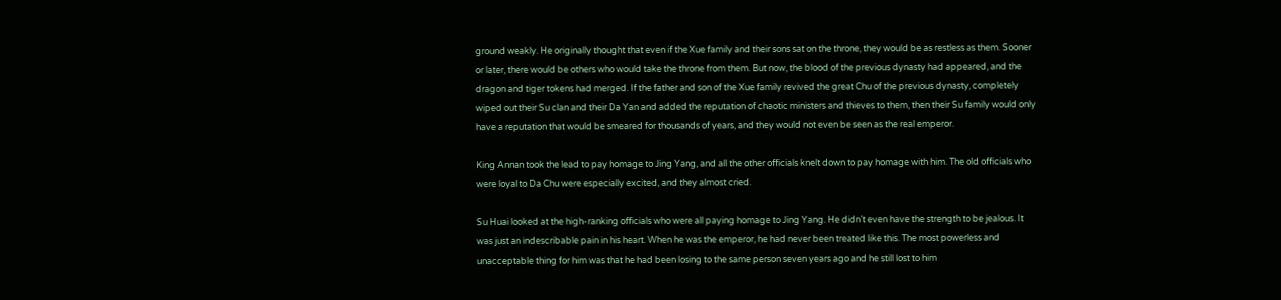ground weakly. He originally thought that even if the Xue family and their sons sat on the throne, they would be as restless as them. Sooner or later, there would be others who would take the throne from them. But now, the blood of the previous dynasty had appeared, and the dragon and tiger tokens had merged. If the father and son of the Xue family revived the great Chu of the previous dynasty, completely wiped out their Su clan and their Da Yan and added the reputation of chaotic ministers and thieves to them, then their Su family would only have a reputation that would be smeared for thousands of years, and they would not even be seen as the real emperor.

King Annan took the lead to pay homage to Jing Yang, and all the other officials knelt down to pay homage with him. The old officials who were loyal to Da Chu were especially excited, and they almost cried.

Su Huai looked at the high-ranking officials who were all paying homage to Jing Yang. He didn’t even have the strength to be jealous. It was just an indescribable pain in his heart. When he was the emperor, he had never been treated like this. The most powerless and unacceptable thing for him was that he had been losing to the same person seven years ago and he still lost to him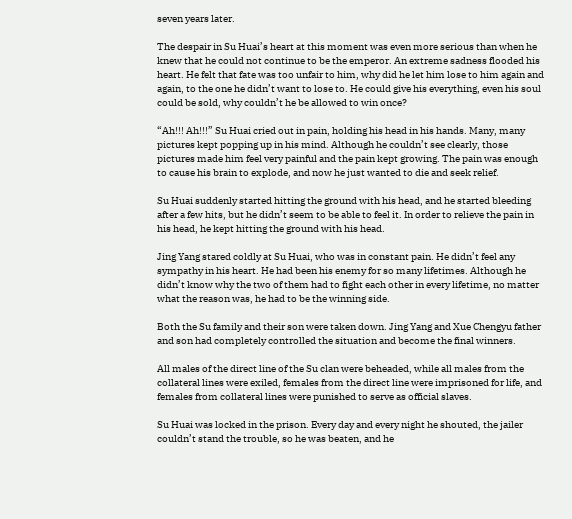seven years later.

The despair in Su Huai’s heart at this moment was even more serious than when he knew that he could not continue to be the emperor. An extreme sadness flooded his heart. He felt that fate was too unfair to him, why did he let him lose to him again and again, to the one he didn’t want to lose to. He could give his everything, even his soul could be sold, why couldn’t he be allowed to win once?

“Ah!!! Ah!!!” Su Huai cried out in pain, holding his head in his hands. Many, many pictures kept popping up in his mind. Although he couldn’t see clearly, those pictures made him feel very painful and the pain kept growing. The pain was enough to cause his brain to explode, and now he just wanted to die and seek relief.

Su Huai suddenly started hitting the ground with his head, and he started bleeding after a few hits, but he didn’t seem to be able to feel it. In order to relieve the pain in his head, he kept hitting the ground with his head.

Jing Yang stared coldly at Su Huai, who was in constant pain. He didn’t feel any sympathy in his heart. He had been his enemy for so many lifetimes. Although he didn’t know why the two of them had to fight each other in every lifetime, no matter what the reason was, he had to be the winning side.

Both the Su family and their son were taken down. Jing Yang and Xue Chengyu father and son had completely controlled the situation and become the final winners.

All males of the direct line of the Su clan were beheaded, while all males from the collateral lines were exiled, females from the direct line were imprisoned for life, and females from collateral lines were punished to serve as official slaves.

Su Huai was locked in the prison. Every day and every night he shouted, the jailer couldn’t stand the trouble, so he was beaten, and he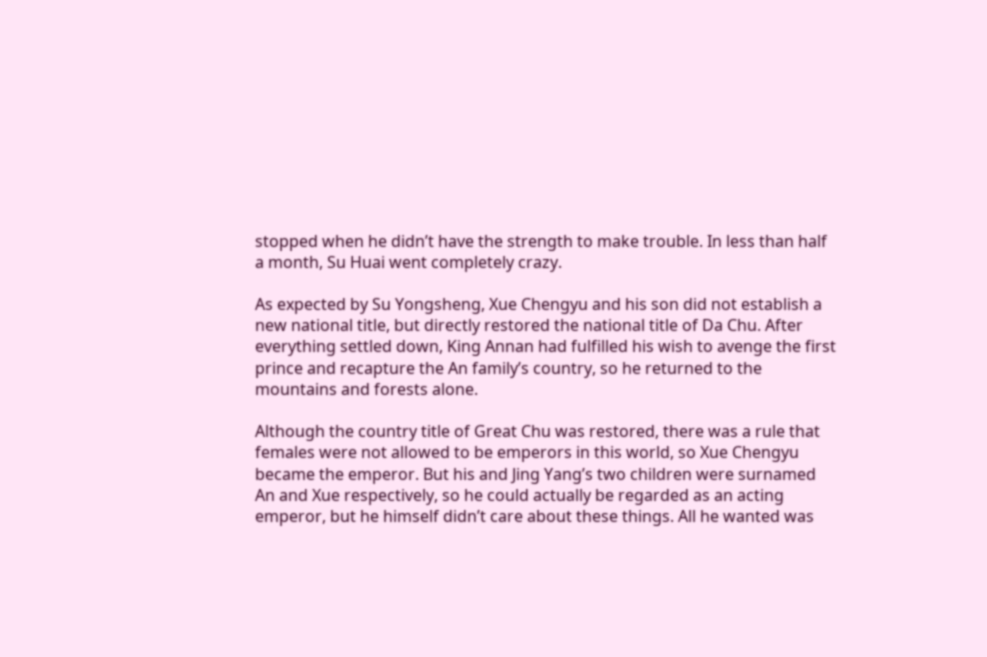stopped when he didn’t have the strength to make trouble. In less than half a month, Su Huai went completely crazy.

As expected by Su Yongsheng, Xue Chengyu and his son did not establish a new national title, but directly restored the national title of Da Chu. After everything settled down, King Annan had fulfilled his wish to avenge the first prince and recapture the An family’s country, so he returned to the mountains and forests alone.

Although the country title of Great Chu was restored, there was a rule that females were not allowed to be emperors in this world, so Xue Chengyu became the emperor. But his and Jing Yang’s two children were surnamed An and Xue respectively, so he could actually be regarded as an acting emperor, but he himself didn’t care about these things. All he wanted was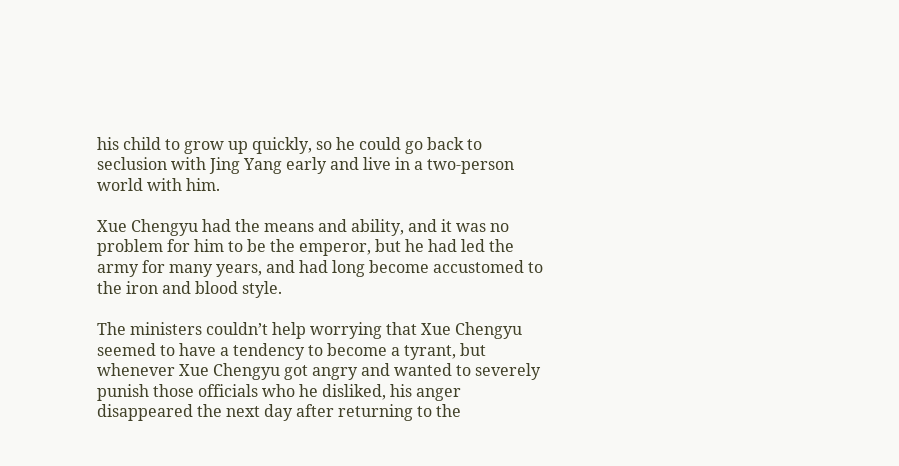his child to grow up quickly, so he could go back to seclusion with Jing Yang early and live in a two-person world with him.

Xue Chengyu had the means and ability, and it was no problem for him to be the emperor, but he had led the army for many years, and had long become accustomed to the iron and blood style.

The ministers couldn’t help worrying that Xue Chengyu seemed to have a tendency to become a tyrant, but whenever Xue Chengyu got angry and wanted to severely punish those officials who he disliked, his anger disappeared the next day after returning to the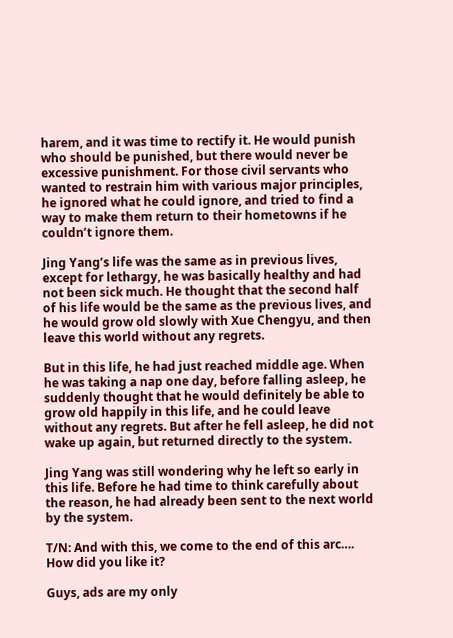harem, and it was time to rectify it. He would punish who should be punished, but there would never be excessive punishment. For those civil servants who wanted to restrain him with various major principles, he ignored what he could ignore, and tried to find a way to make them return to their hometowns if he couldn’t ignore them.

Jing Yang’s life was the same as in previous lives, except for lethargy, he was basically healthy and had not been sick much. He thought that the second half of his life would be the same as the previous lives, and he would grow old slowly with Xue Chengyu, and then leave this world without any regrets.

But in this life, he had just reached middle age. When he was taking a nap one day, before falling asleep, he suddenly thought that he would definitely be able to grow old happily in this life, and he could leave without any regrets. But after he fell asleep, he did not wake up again, but returned directly to the system.

Jing Yang was still wondering why he left so early in this life. Before he had time to think carefully about the reason, he had already been sent to the next world by the system.

T/N: And with this, we come to the end of this arc…. How did you like it?

Guys, ads are my only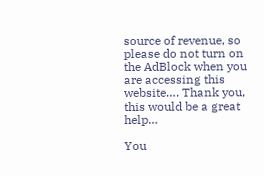source of revenue, so please do not turn on the AdBlock when you are accessing this website…. Thank you, this would be a great help…

You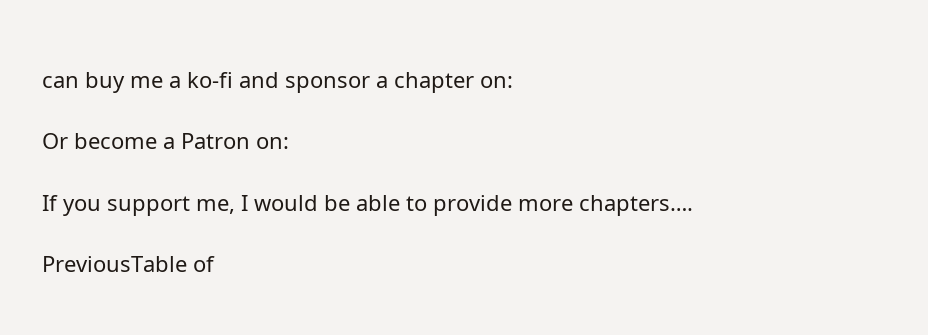can buy me a ko-fi and sponsor a chapter on:

Or become a Patron on:

If you support me, I would be able to provide more chapters….

PreviousTable of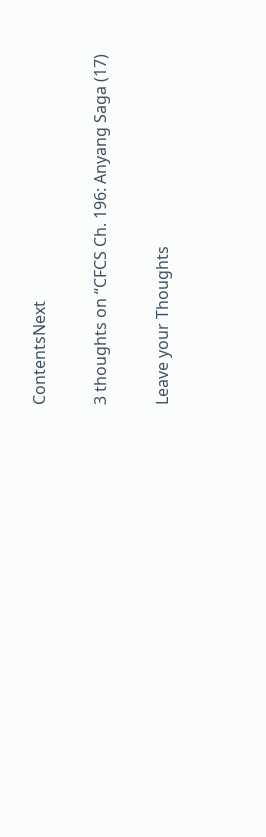ContentsNext

3 thoughts on “CFCS Ch. 196: Anyang Saga (17)

Leave your Thoughts